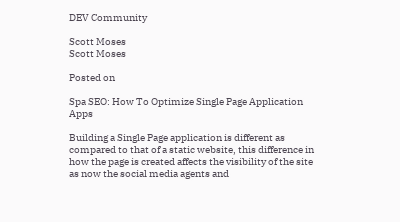DEV Community

Scott Moses
Scott Moses

Posted on

Spa SEO: How To Optimize Single Page Application Apps

Building a Single Page application is different as compared to that of a static website, this difference in how the page is created affects the visibility of the site as now the social media agents and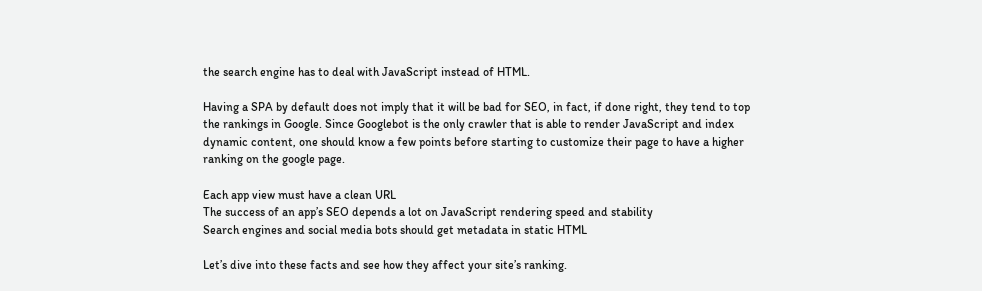the search engine has to deal with JavaScript instead of HTML.

Having a SPA by default does not imply that it will be bad for SEO, in fact, if done right, they tend to top the rankings in Google. Since Googlebot is the only crawler that is able to render JavaScript and index dynamic content, one should know a few points before starting to customize their page to have a higher ranking on the google page.

Each app view must have a clean URL
The success of an app’s SEO depends a lot on JavaScript rendering speed and stability
Search engines and social media bots should get metadata in static HTML

Let’s dive into these facts and see how they affect your site’s ranking.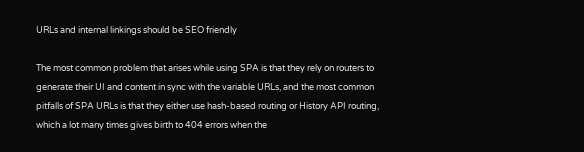URLs and internal linkings should be SEO friendly

The most common problem that arises while using SPA is that they rely on routers to generate their UI and content in sync with the variable URLs, and the most common pitfalls of SPA URLs is that they either use hash-based routing or History API routing, which a lot many times gives birth to 404 errors when the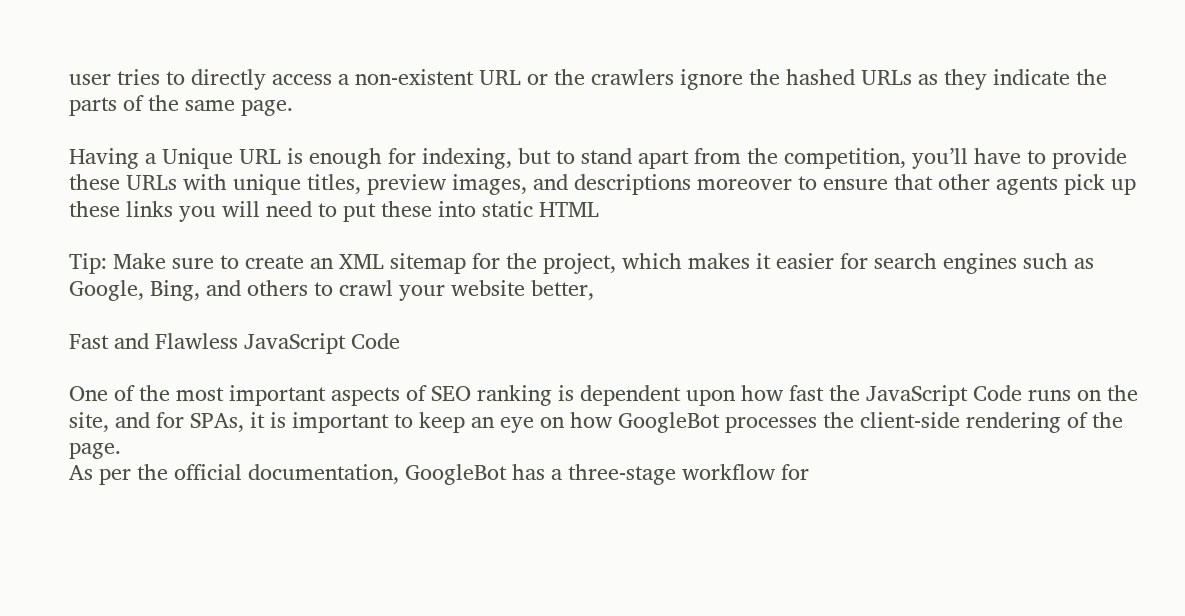user tries to directly access a non-existent URL or the crawlers ignore the hashed URLs as they indicate the parts of the same page.

Having a Unique URL is enough for indexing, but to stand apart from the competition, you’ll have to provide these URLs with unique titles, preview images, and descriptions moreover to ensure that other agents pick up these links you will need to put these into static HTML

Tip: Make sure to create an XML sitemap for the project, which makes it easier for search engines such as Google, Bing, and others to crawl your website better,

Fast and Flawless JavaScript Code

One of the most important aspects of SEO ranking is dependent upon how fast the JavaScript Code runs on the site, and for SPAs, it is important to keep an eye on how GoogleBot processes the client-side rendering of the page.
As per the official documentation, GoogleBot has a three-stage workflow for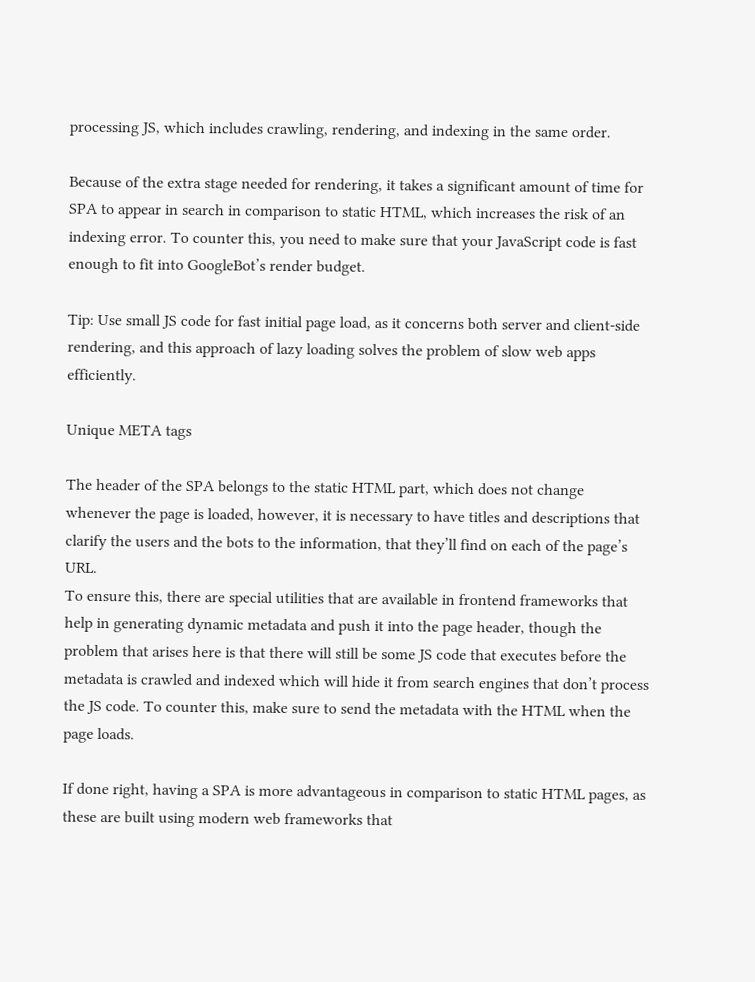processing JS, which includes crawling, rendering, and indexing in the same order.

Because of the extra stage needed for rendering, it takes a significant amount of time for SPA to appear in search in comparison to static HTML, which increases the risk of an indexing error. To counter this, you need to make sure that your JavaScript code is fast enough to fit into GoogleBot’s render budget.

Tip: Use small JS code for fast initial page load, as it concerns both server and client-side rendering, and this approach of lazy loading solves the problem of slow web apps efficiently.

Unique META tags

The header of the SPA belongs to the static HTML part, which does not change whenever the page is loaded, however, it is necessary to have titles and descriptions that clarify the users and the bots to the information, that they’ll find on each of the page’s URL.
To ensure this, there are special utilities that are available in frontend frameworks that help in generating dynamic metadata and push it into the page header, though the problem that arises here is that there will still be some JS code that executes before the metadata is crawled and indexed which will hide it from search engines that don’t process the JS code. To counter this, make sure to send the metadata with the HTML when the page loads.

If done right, having a SPA is more advantageous in comparison to static HTML pages, as these are built using modern web frameworks that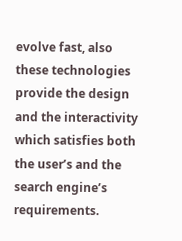evolve fast, also these technologies provide the design and the interactivity which satisfies both the user’s and the search engine’s requirements.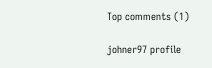Top comments (1)

johner97 profile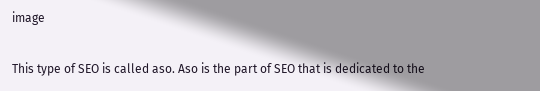image

This type of SEO is called aso. Aso is the part of SEO that is dedicated to the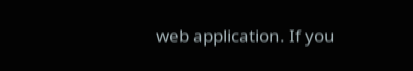web application. If you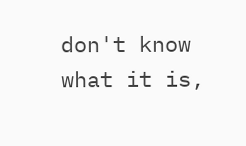don't know what it is,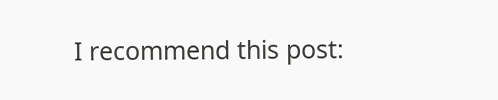I recommend this post: